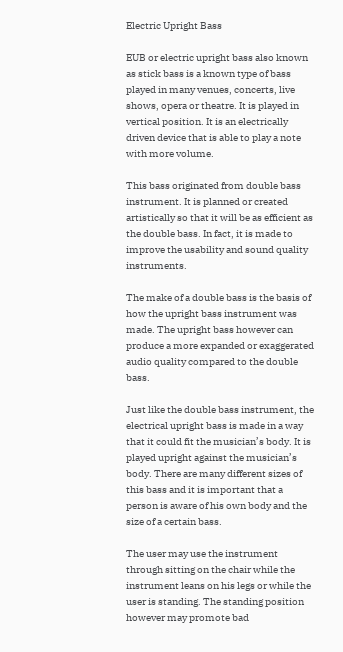Electric Upright Bass

EUB or electric upright bass also known as stick bass is a known type of bass played in many venues, concerts, live shows, opera or theatre. It is played in vertical position. It is an electrically driven device that is able to play a note with more volume.

This bass originated from double bass instrument. It is planned or created artistically so that it will be as efficient as the double bass. In fact, it is made to improve the usability and sound quality instruments.

The make of a double bass is the basis of how the upright bass instrument was made. The upright bass however can produce a more expanded or exaggerated audio quality compared to the double bass.

Just like the double bass instrument, the electrical upright bass is made in a way that it could fit the musician’s body. It is played upright against the musician’s body. There are many different sizes of this bass and it is important that a person is aware of his own body and the size of a certain bass.

The user may use the instrument through sitting on the chair while the instrument leans on his legs or while the user is standing. The standing position however may promote bad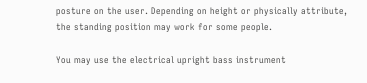posture on the user. Depending on height or physically attribute, the standing position may work for some people.

You may use the electrical upright bass instrument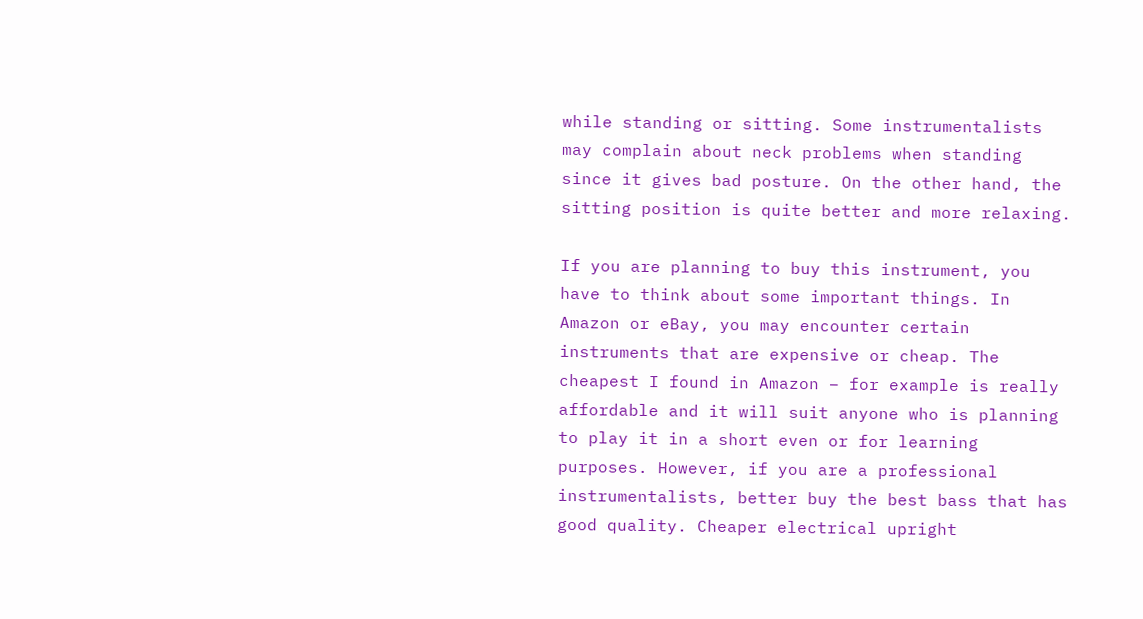while standing or sitting. Some instrumentalists may complain about neck problems when standing since it gives bad posture. On the other hand, the sitting position is quite better and more relaxing.

If you are planning to buy this instrument, you have to think about some important things. In Amazon or eBay, you may encounter certain instruments that are expensive or cheap. The cheapest I found in Amazon – for example is really affordable and it will suit anyone who is planning to play it in a short even or for learning purposes. However, if you are a professional instrumentalists, better buy the best bass that has good quality. Cheaper electrical upright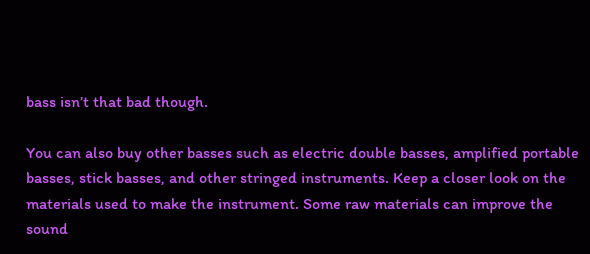bass isn’t that bad though.

You can also buy other basses such as electric double basses, amplified portable basses, stick basses, and other stringed instruments. Keep a closer look on the materials used to make the instrument. Some raw materials can improve the sound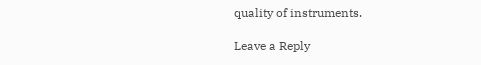quality of instruments.

Leave a Reply